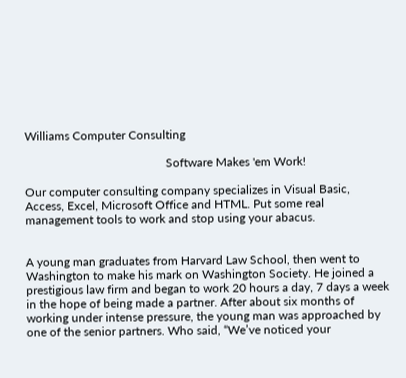Williams Computer Consulting

                                               Software Makes 'em Work!

Our computer consulting company specializes in Visual Basic, Access, Excel, Microsoft Office and HTML. Put some real management tools to work and stop using your abacus.


A young man graduates from Harvard Law School, then went to Washington to make his mark on Washington Society. He joined a prestigious law firm and began to work 20 hours a day, 7 days a week in the hope of being made a partner. After about six months of working under intense pressure, the young man was approached by one of the senior partners. Who said, “We’ve noticed your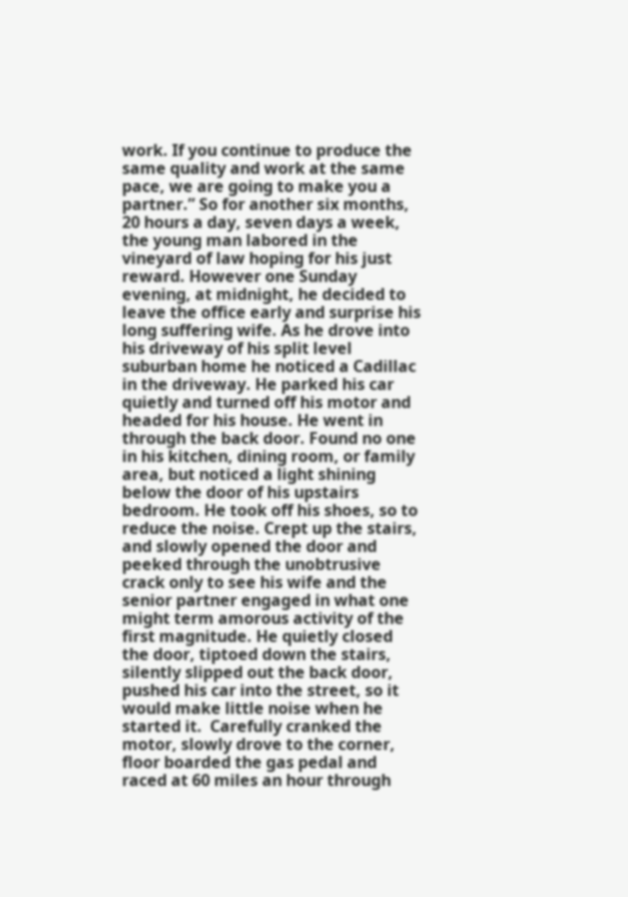work. If you continue to produce the same quality and work at the same pace, we are going to make you a partner.” So for another six months, 20 hours a day, seven days a week, the young man labored in the vineyard of law hoping for his just reward. However one Sunday evening, at midnight, he decided to leave the office early and surprise his long suffering wife. As he drove into his driveway of his split level suburban home he noticed a Cadillac in the driveway. He parked his car quietly and turned off his motor and headed for his house. He went in through the back door. Found no one in his kitchen, dining room, or family area, but noticed a light shining below the door of his upstairs bedroom. He took off his shoes, so to reduce the noise. Crept up the stairs, and slowly opened the door and peeked through the unobtrusive crack only to see his wife and the senior partner engaged in what one might term amorous activity of the first magnitude. He quietly closed the door, tiptoed down the stairs, silently slipped out the back door, pushed his car into the street, so it would make little noise when he started it.  Carefully cranked the motor, slowly drove to the corner, floor boarded the gas pedal and raced at 60 miles an hour through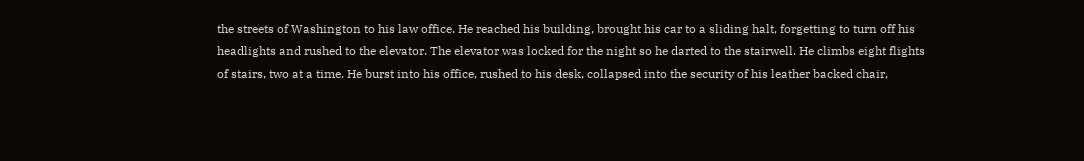the streets of Washington to his law office. He reached his building, brought his car to a sliding halt, forgetting to turn off his headlights and rushed to the elevator. The elevator was locked for the night so he darted to the stairwell. He climbs eight flights of stairs, two at a time. He burst into his office, rushed to his desk, collapsed into the security of his leather backed chair,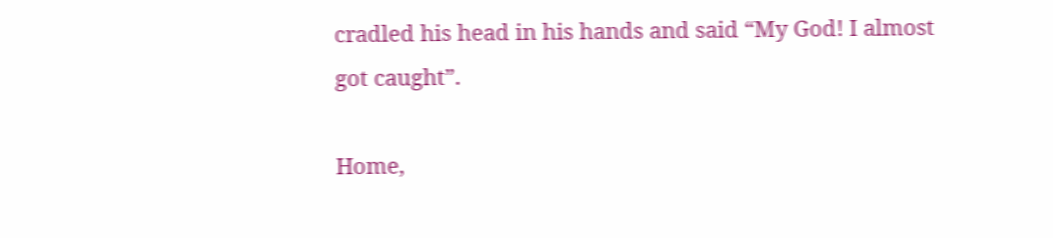cradled his head in his hands and said “My God! I almost got caught”.

Home,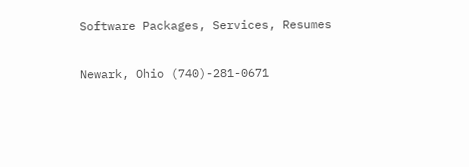Software Packages, Services, Resumes

Newark, Ohio (740)-281-0671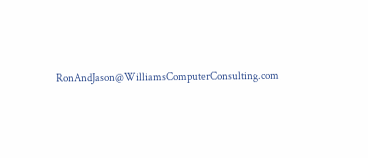RonAndJason@WilliamsComputerConsulting.com